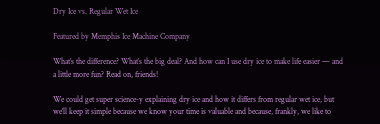Dry Ice vs. Regular Wet Ice

Featured by Memphis Ice Machine Company

What’s the difference? What’s the big deal? And how can I use dry ice to make life easier — and a little more fun? Read on, friends!

We could get super science-y explaining dry ice and how it differs from regular wet ice, but we’ll keep it simple because we know your time is valuable and because, frankly, we like to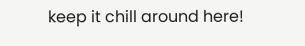keep it chill around here!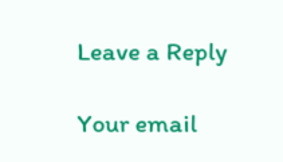Leave a Reply

Your email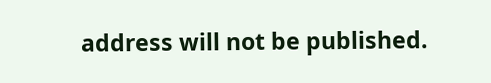address will not be published.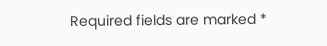Required fields are marked *